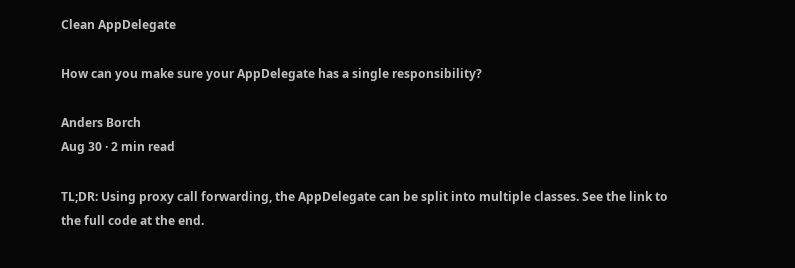Clean AppDelegate

How can you make sure your AppDelegate has a single responsibility?

Anders Borch
Aug 30 · 2 min read

TL;DR: Using proxy call forwarding, the AppDelegate can be split into multiple classes. See the link to the full code at the end.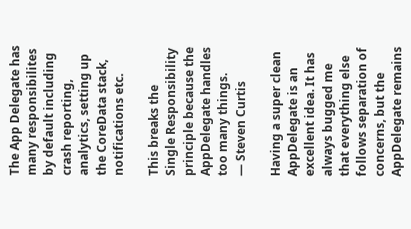The App Delegate has many responsibilites by default including crash reporting, analytics, setting up the CoreData stack, notifications etc.

This breaks the Single Responsibility principle because the AppDelegate handles too many things.
— Steven Curtis

Having a super clean AppDelegate is an excellent idea. It has always bugged me that everything else follows separation of concerns, but the AppDelegate remains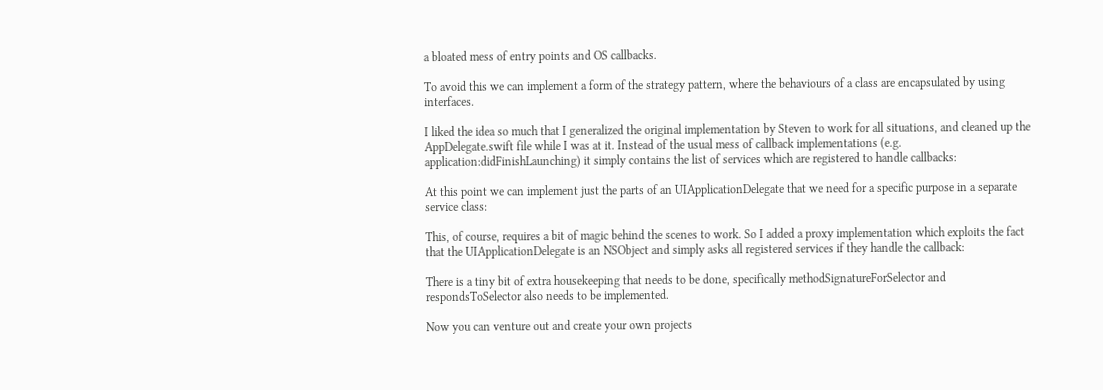a bloated mess of entry points and OS callbacks.

To avoid this we can implement a form of the strategy pattern, where the behaviours of a class are encapsulated by using interfaces.

I liked the idea so much that I generalized the original implementation by Steven to work for all situations, and cleaned up the AppDelegate.swift file while I was at it. Instead of the usual mess of callback implementations (e.g. application:didFinishLaunching) it simply contains the list of services which are registered to handle callbacks:

At this point we can implement just the parts of an UIApplicationDelegate that we need for a specific purpose in a separate service class:

This, of course, requires a bit of magic behind the scenes to work. So I added a proxy implementation which exploits the fact that the UIApplicationDelegate is an NSObject and simply asks all registered services if they handle the callback:

There is a tiny bit of extra housekeeping that needs to be done, specifically methodSignatureForSelector and respondsToSelector also needs to be implemented.

Now you can venture out and create your own projects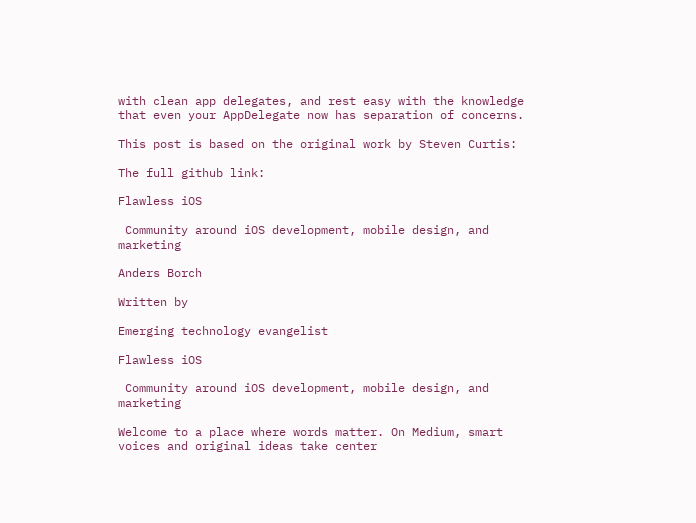with clean app delegates, and rest easy with the knowledge that even your AppDelegate now has separation of concerns.

This post is based on the original work by Steven Curtis:

The full github link:

Flawless iOS

 Community around iOS development, mobile design, and marketing

Anders Borch

Written by

Emerging technology evangelist

Flawless iOS

 Community around iOS development, mobile design, and marketing

Welcome to a place where words matter. On Medium, smart voices and original ideas take center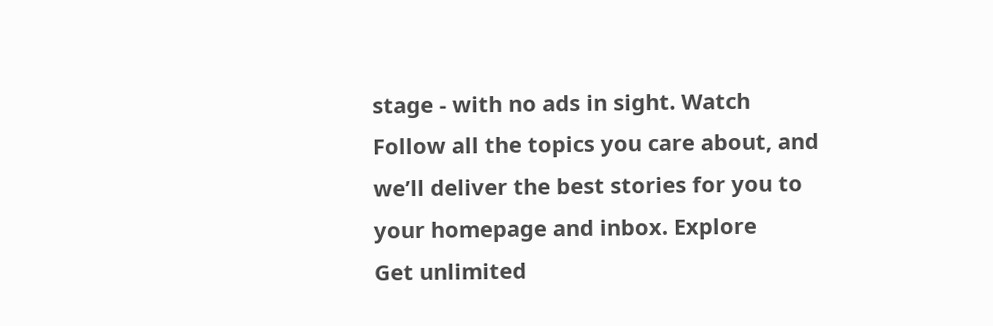stage - with no ads in sight. Watch
Follow all the topics you care about, and we’ll deliver the best stories for you to your homepage and inbox. Explore
Get unlimited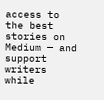access to the best stories on Medium — and support writers while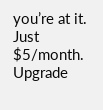you’re at it. Just $5/month. Upgrade